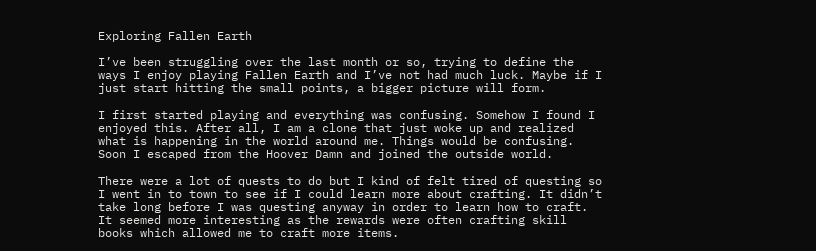Exploring Fallen Earth

I’ve been struggling over the last month or so, trying to define the ways I enjoy playing Fallen Earth and I’ve not had much luck. Maybe if I just start hitting the small points, a bigger picture will form.

I first started playing and everything was confusing. Somehow I found I enjoyed this. After all, I am a clone that just woke up and realized what is happening in the world around me. Things would be confusing. Soon I escaped from the Hoover Damn and joined the outside world.

There were a lot of quests to do but I kind of felt tired of questing so I went in to town to see if I could learn more about crafting. It didn’t take long before I was questing anyway in order to learn how to craft. It seemed more interesting as the rewards were often crafting skill books which allowed me to craft more items.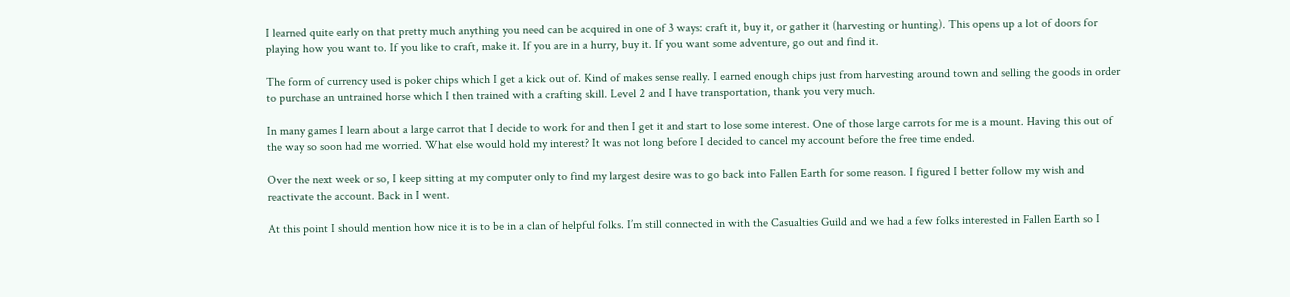I learned quite early on that pretty much anything you need can be acquired in one of 3 ways: craft it, buy it, or gather it (harvesting or hunting). This opens up a lot of doors for playing how you want to. If you like to craft, make it. If you are in a hurry, buy it. If you want some adventure, go out and find it.

The form of currency used is poker chips which I get a kick out of. Kind of makes sense really. I earned enough chips just from harvesting around town and selling the goods in order to purchase an untrained horse which I then trained with a crafting skill. Level 2 and I have transportation, thank you very much.

In many games I learn about a large carrot that I decide to work for and then I get it and start to lose some interest. One of those large carrots for me is a mount. Having this out of the way so soon had me worried. What else would hold my interest? It was not long before I decided to cancel my account before the free time ended.

Over the next week or so, I keep sitting at my computer only to find my largest desire was to go back into Fallen Earth for some reason. I figured I better follow my wish and reactivate the account. Back in I went.

At this point I should mention how nice it is to be in a clan of helpful folks. I’m still connected in with the Casualties Guild and we had a few folks interested in Fallen Earth so I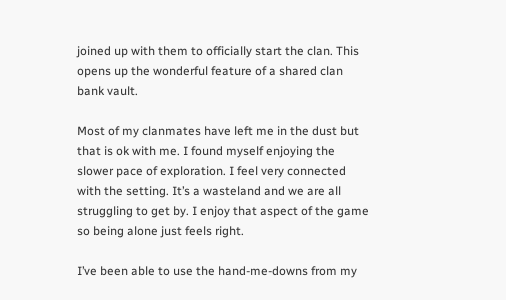joined up with them to officially start the clan. This opens up the wonderful feature of a shared clan bank vault.

Most of my clanmates have left me in the dust but that is ok with me. I found myself enjoying the slower pace of exploration. I feel very connected with the setting. It’s a wasteland and we are all struggling to get by. I enjoy that aspect of the game so being alone just feels right.

I’ve been able to use the hand-me-downs from my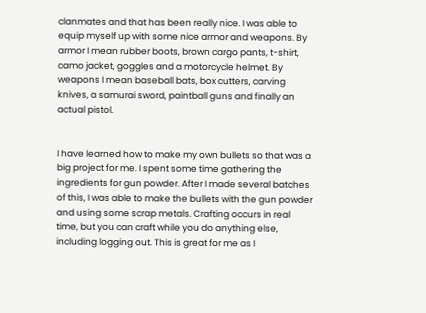clanmates and that has been really nice. I was able to equip myself up with some nice armor and weapons. By armor I mean rubber boots, brown cargo pants, t-shirt, camo jacket, goggles and a motorcycle helmet. By weapons I mean baseball bats, box cutters, carving knives, a samurai sword, paintball guns and finally an actual pistol.


I have learned how to make my own bullets so that was a big project for me. I spent some time gathering the ingredients for gun powder. After I made several batches of this, I was able to make the bullets with the gun powder and using some scrap metals. Crafting occurs in real time, but you can craft while you do anything else, including logging out. This is great for me as I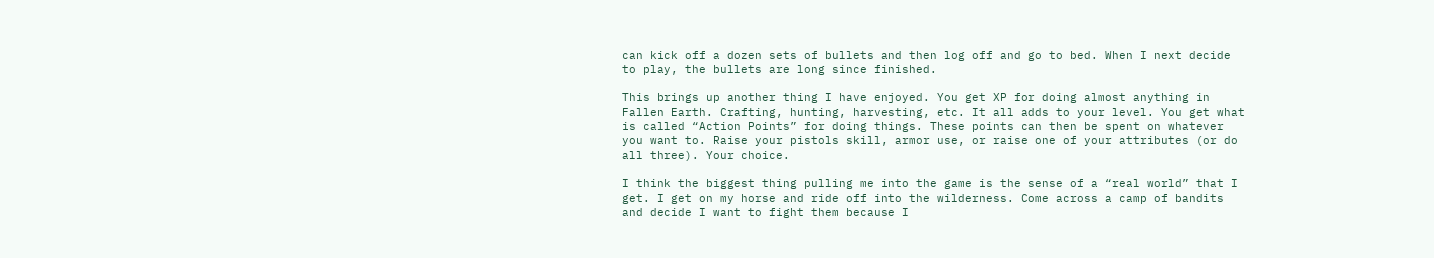can kick off a dozen sets of bullets and then log off and go to bed. When I next decide to play, the bullets are long since finished.

This brings up another thing I have enjoyed. You get XP for doing almost anything in Fallen Earth. Crafting, hunting, harvesting, etc. It all adds to your level. You get what is called “Action Points” for doing things. These points can then be spent on whatever you want to. Raise your pistols skill, armor use, or raise one of your attributes (or do all three). Your choice.

I think the biggest thing pulling me into the game is the sense of a “real world” that I get. I get on my horse and ride off into the wilderness. Come across a camp of bandits and decide I want to fight them because I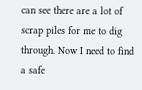can see there are a lot of scrap piles for me to dig through. Now I need to find a safe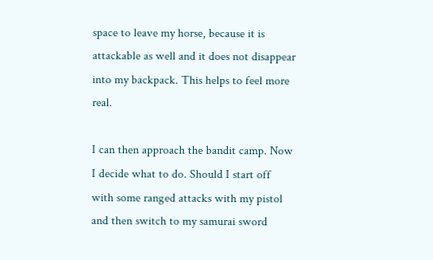space to leave my horse, because it is attackable as well and it does not disappear into my backpack. This helps to feel more real.

I can then approach the bandit camp. Now I decide what to do. Should I start off with some ranged attacks with my pistol and then switch to my samurai sword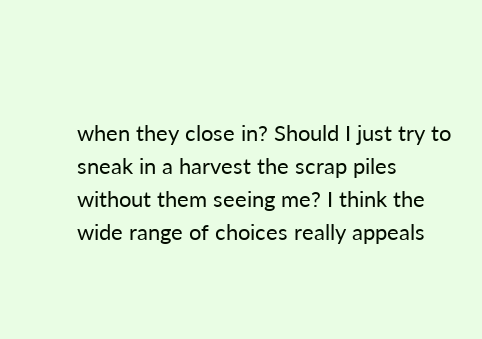when they close in? Should I just try to sneak in a harvest the scrap piles without them seeing me? I think the wide range of choices really appeals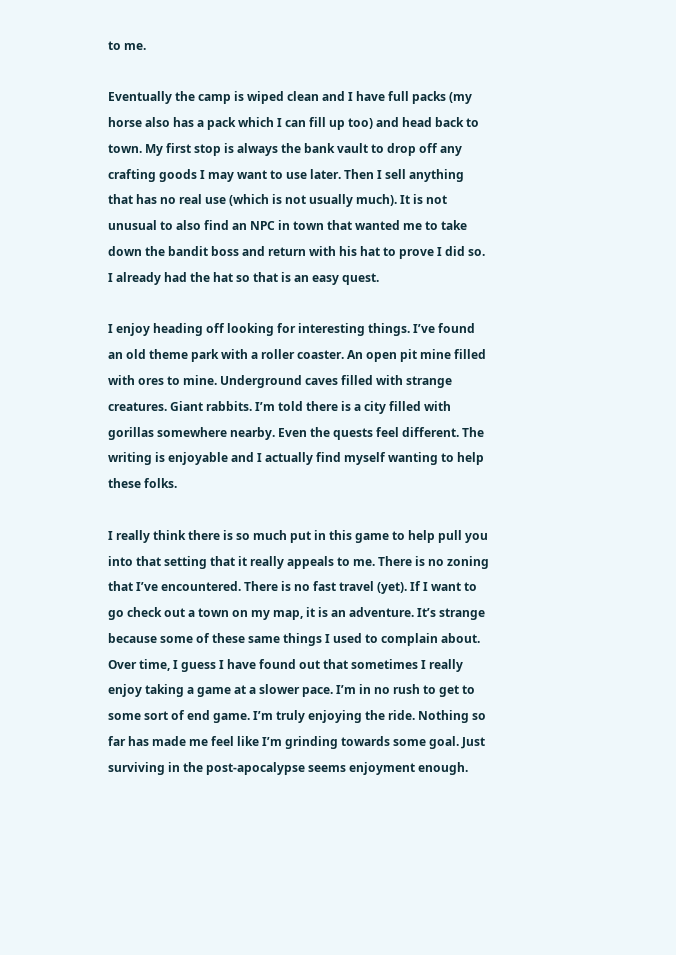to me.

Eventually the camp is wiped clean and I have full packs (my horse also has a pack which I can fill up too) and head back to town. My first stop is always the bank vault to drop off any crafting goods I may want to use later. Then I sell anything that has no real use (which is not usually much). It is not unusual to also find an NPC in town that wanted me to take down the bandit boss and return with his hat to prove I did so. I already had the hat so that is an easy quest.

I enjoy heading off looking for interesting things. I’ve found an old theme park with a roller coaster. An open pit mine filled with ores to mine. Underground caves filled with strange creatures. Giant rabbits. I’m told there is a city filled with gorillas somewhere nearby. Even the quests feel different. The writing is enjoyable and I actually find myself wanting to help these folks.

I really think there is so much put in this game to help pull you into that setting that it really appeals to me. There is no zoning that I’ve encountered. There is no fast travel (yet). If I want to go check out a town on my map, it is an adventure. It’s strange because some of these same things I used to complain about. Over time, I guess I have found out that sometimes I really enjoy taking a game at a slower pace. I’m in no rush to get to some sort of end game. I’m truly enjoying the ride. Nothing so far has made me feel like I’m grinding towards some goal. Just surviving in the post-apocalypse seems enjoyment enough.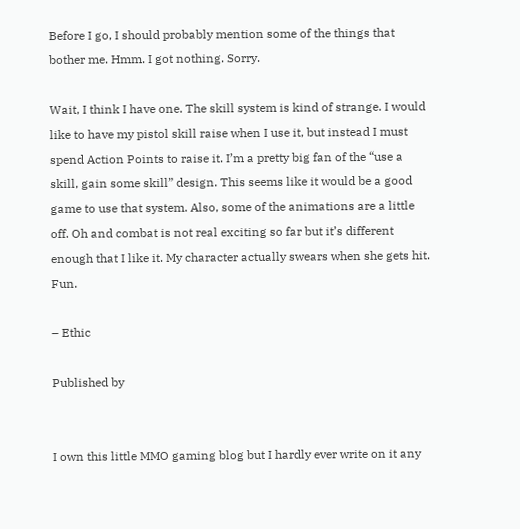Before I go, I should probably mention some of the things that bother me. Hmm. I got nothing. Sorry.

Wait, I think I have one. The skill system is kind of strange. I would like to have my pistol skill raise when I use it, but instead I must spend Action Points to raise it. I’m a pretty big fan of the “use a skill, gain some skill” design. This seems like it would be a good game to use that system. Also, some of the animations are a little off. Oh and combat is not real exciting so far but it’s different enough that I like it. My character actually swears when she gets hit. Fun.

– Ethic

Published by


I own this little MMO gaming blog but I hardly ever write on it any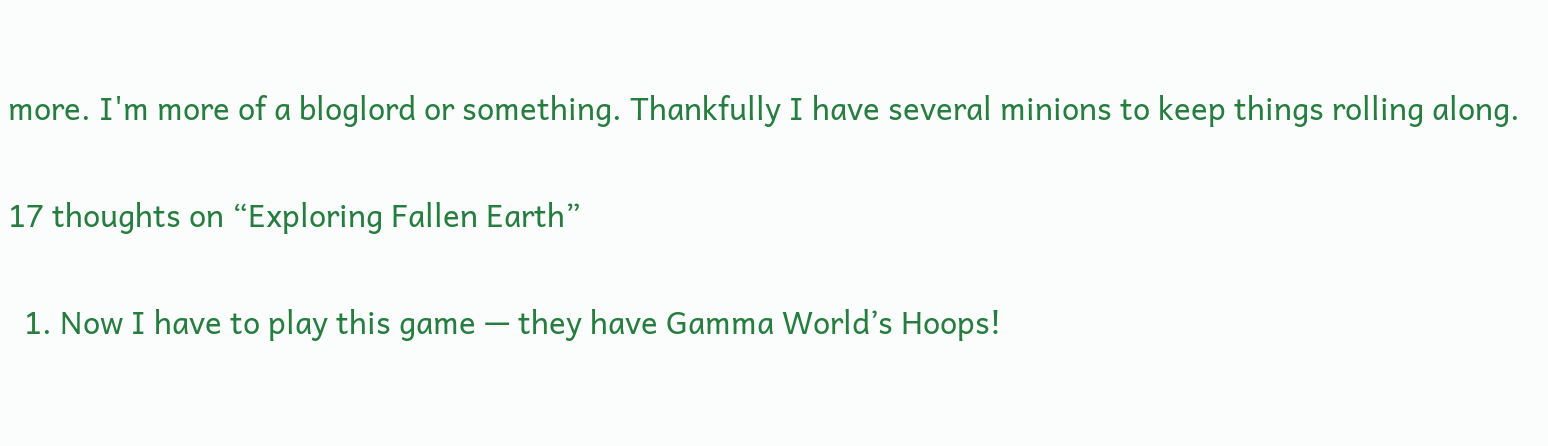more. I'm more of a bloglord or something. Thankfully I have several minions to keep things rolling along.

17 thoughts on “Exploring Fallen Earth”

  1. Now I have to play this game — they have Gamma World’s Hoops!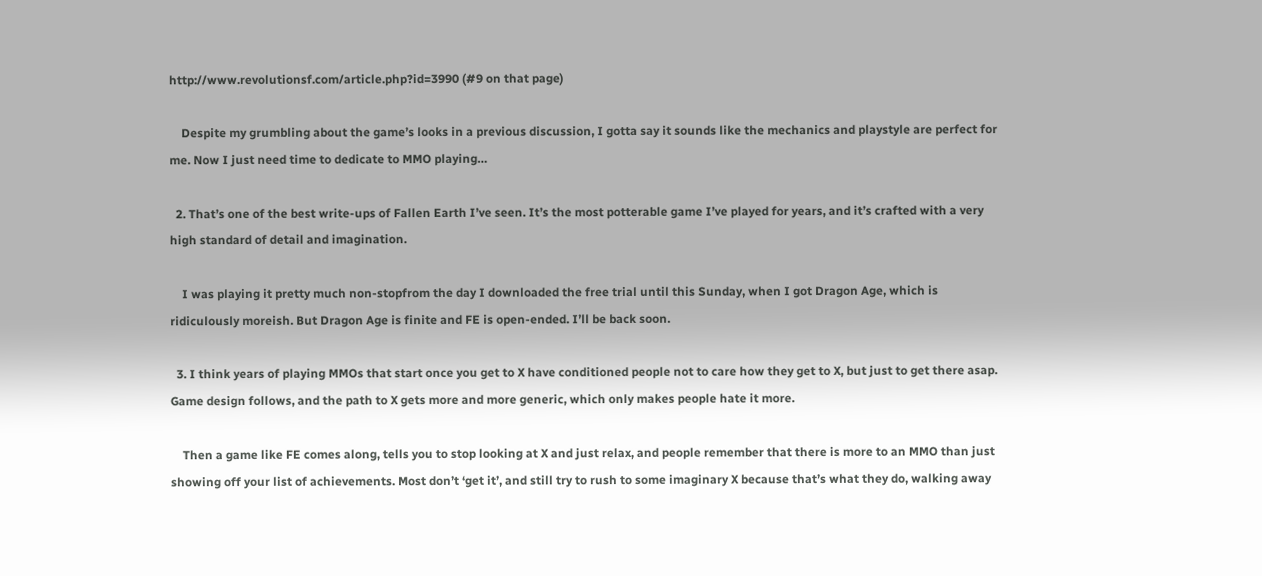http://www.revolutionsf.com/article.php?id=3990 (#9 on that page)

    Despite my grumbling about the game’s looks in a previous discussion, I gotta say it sounds like the mechanics and playstyle are perfect for me. Now I just need time to dedicate to MMO playing…

  2. That’s one of the best write-ups of Fallen Earth I’ve seen. It’s the most potterable game I’ve played for years, and it’s crafted with a very high standard of detail and imagination.

    I was playing it pretty much non-stopfrom the day I downloaded the free trial until this Sunday, when I got Dragon Age, which is ridiculously moreish. But Dragon Age is finite and FE is open-ended. I’ll be back soon.

  3. I think years of playing MMOs that start once you get to X have conditioned people not to care how they get to X, but just to get there asap. Game design follows, and the path to X gets more and more generic, which only makes people hate it more.

    Then a game like FE comes along, tells you to stop looking at X and just relax, and people remember that there is more to an MMO than just showing off your list of achievements. Most don’t ‘get it’, and still try to rush to some imaginary X because that’s what they do, walking away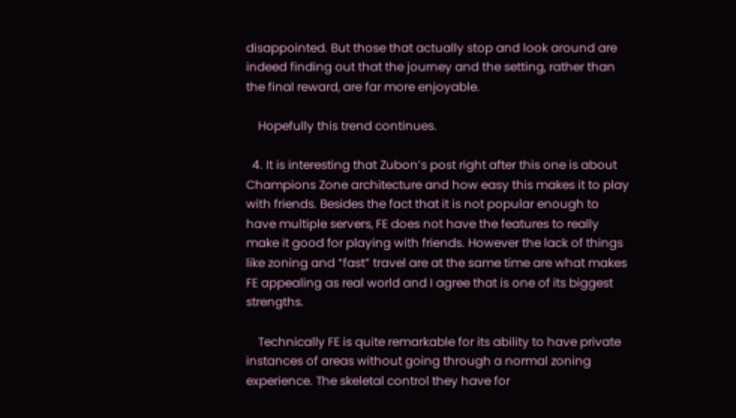disappointed. But those that actually stop and look around are indeed finding out that the journey and the setting, rather than the final reward, are far more enjoyable.

    Hopefully this trend continues.

  4. It is interesting that Zubon’s post right after this one is about Champions Zone architecture and how easy this makes it to play with friends. Besides the fact that it is not popular enough to have multiple servers, FE does not have the features to really make it good for playing with friends. However the lack of things like zoning and “fast” travel are at the same time are what makes FE appealing as real world and I agree that is one of its biggest strengths.

    Technically FE is quite remarkable for its ability to have private instances of areas without going through a normal zoning experience. The skeletal control they have for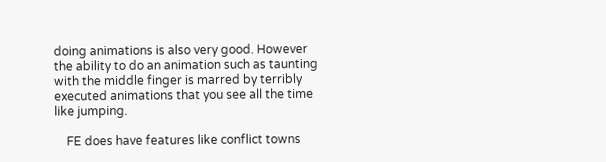doing animations is also very good. However the ability to do an animation such as taunting with the middle finger is marred by terribly executed animations that you see all the time like jumping.

    FE does have features like conflict towns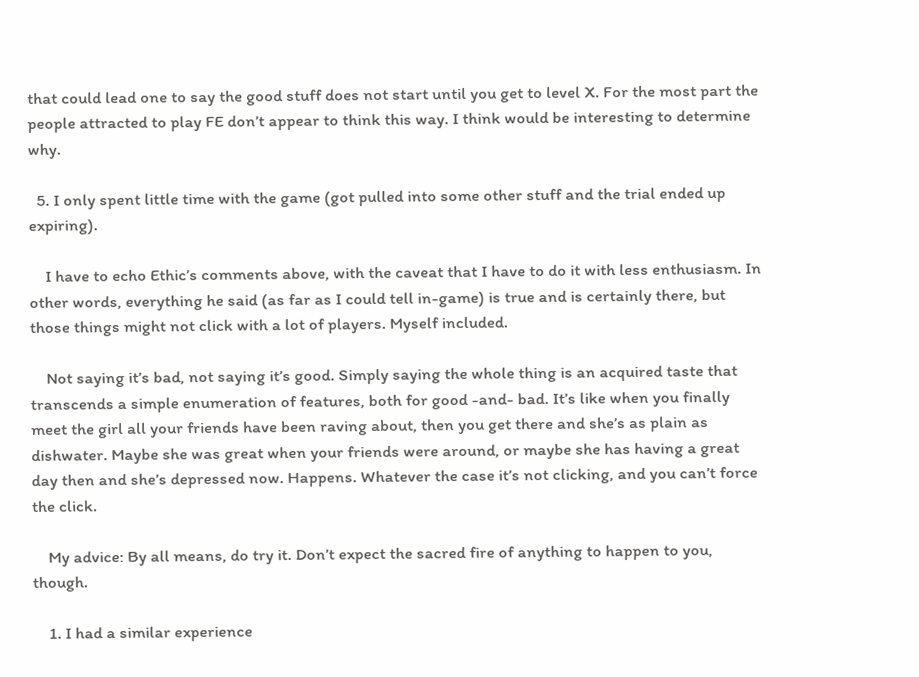that could lead one to say the good stuff does not start until you get to level X. For the most part the people attracted to play FE don’t appear to think this way. I think would be interesting to determine why.

  5. I only spent little time with the game (got pulled into some other stuff and the trial ended up expiring).

    I have to echo Ethic’s comments above, with the caveat that I have to do it with less enthusiasm. In other words, everything he said (as far as I could tell in-game) is true and is certainly there, but those things might not click with a lot of players. Myself included.

    Not saying it’s bad, not saying it’s good. Simply saying the whole thing is an acquired taste that transcends a simple enumeration of features, both for good -and- bad. It’s like when you finally meet the girl all your friends have been raving about, then you get there and she’s as plain as dishwater. Maybe she was great when your friends were around, or maybe she has having a great day then and she’s depressed now. Happens. Whatever the case it’s not clicking, and you can’t force the click.

    My advice: By all means, do try it. Don’t expect the sacred fire of anything to happen to you, though.

    1. I had a similar experience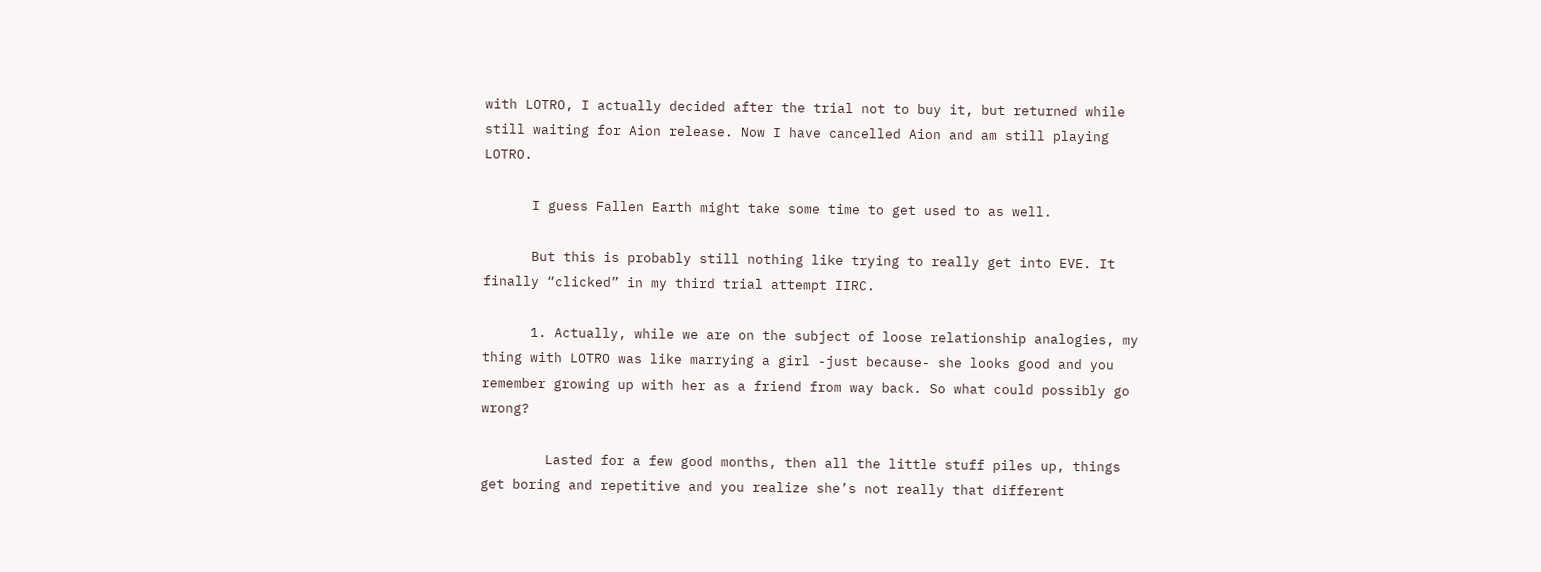with LOTRO, I actually decided after the trial not to buy it, but returned while still waiting for Aion release. Now I have cancelled Aion and am still playing LOTRO.

      I guess Fallen Earth might take some time to get used to as well.

      But this is probably still nothing like trying to really get into EVE. It finally “clicked” in my third trial attempt IIRC.

      1. Actually, while we are on the subject of loose relationship analogies, my thing with LOTRO was like marrying a girl -just because- she looks good and you remember growing up with her as a friend from way back. So what could possibly go wrong?

        Lasted for a few good months, then all the little stuff piles up, things get boring and repetitive and you realize she’s not really that different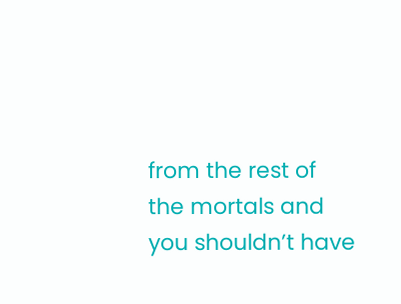from the rest of the mortals and you shouldn’t have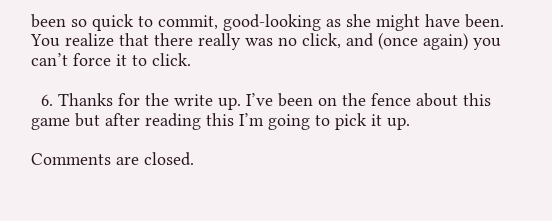been so quick to commit, good-looking as she might have been. You realize that there really was no click, and (once again) you can’t force it to click.

  6. Thanks for the write up. I’ve been on the fence about this game but after reading this I’m going to pick it up.

Comments are closed.